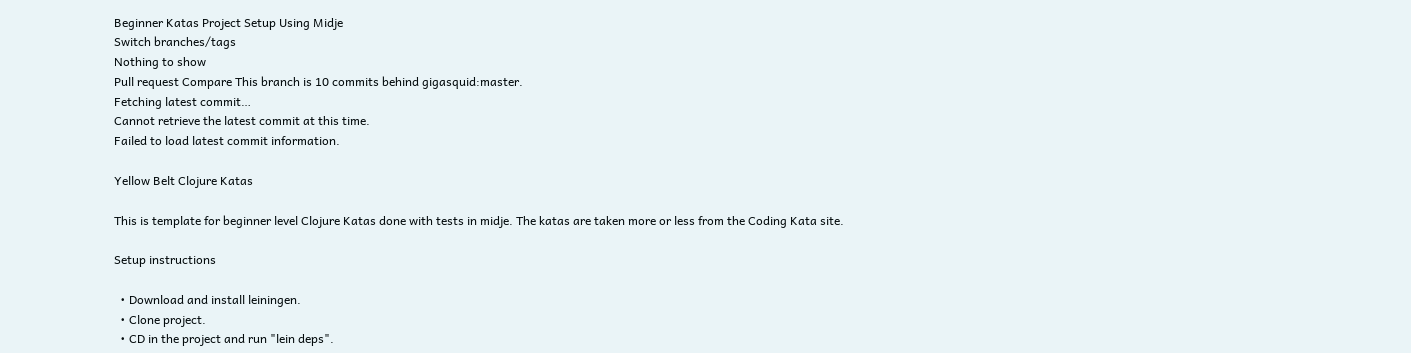Beginner Katas Project Setup Using Midje
Switch branches/tags
Nothing to show
Pull request Compare This branch is 10 commits behind gigasquid:master.
Fetching latest commit…
Cannot retrieve the latest commit at this time.
Failed to load latest commit information.

Yellow Belt Clojure Katas

This is template for beginner level Clojure Katas done with tests in midje. The katas are taken more or less from the Coding Kata site.

Setup instructions

  • Download and install leiningen.
  • Clone project.
  • CD in the project and run "lein deps".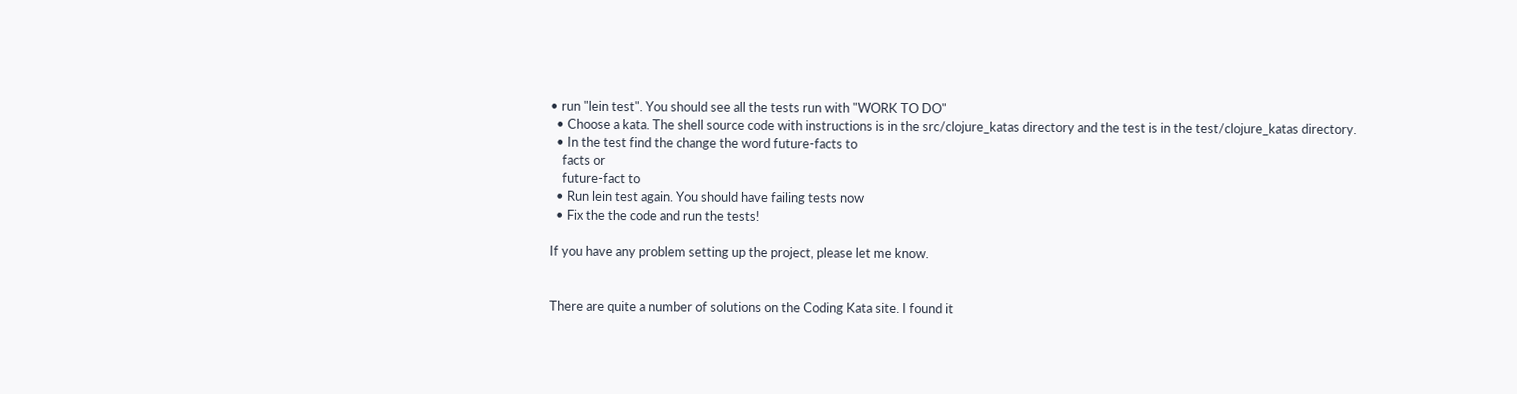• run "lein test". You should see all the tests run with "WORK TO DO"
  • Choose a kata. The shell source code with instructions is in the src/clojure_katas directory and the test is in the test/clojure_katas directory.
  • In the test find the change the word future-facts to
    facts or
    future-fact to
  • Run lein test again. You should have failing tests now
  • Fix the the code and run the tests!

If you have any problem setting up the project, please let me know.


There are quite a number of solutions on the Coding Kata site. I found it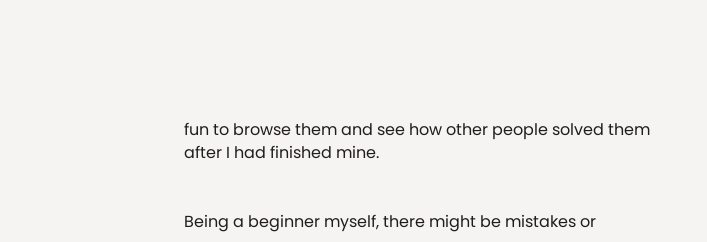fun to browse them and see how other people solved them after I had finished mine.


Being a beginner myself, there might be mistakes or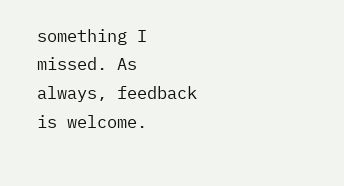something I missed. As always, feedback is welcome.